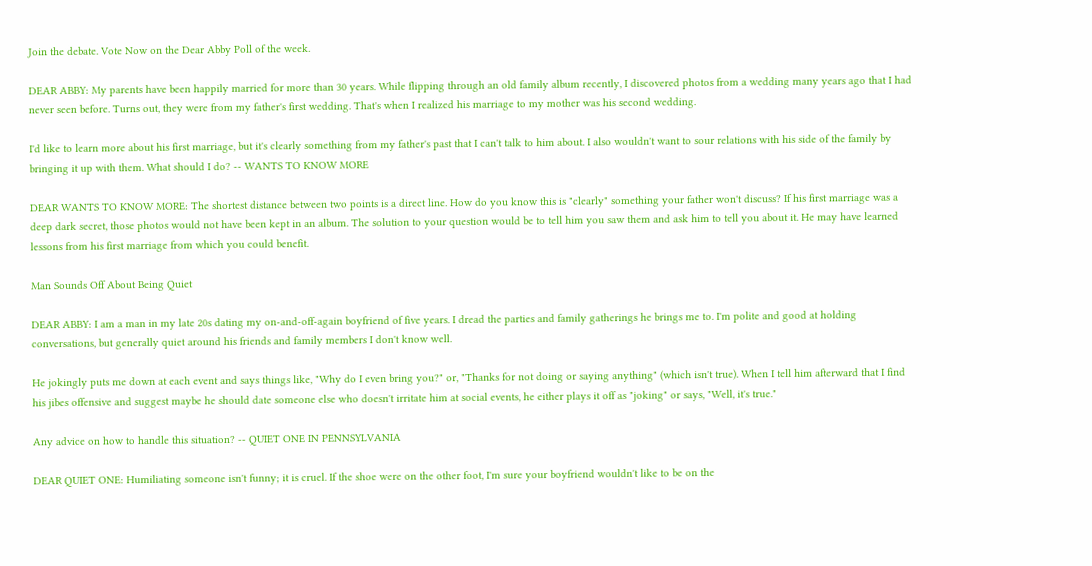Join the debate. Vote Now on the Dear Abby Poll of the week.

DEAR ABBY: My parents have been happily married for more than 30 years. While flipping through an old family album recently, I discovered photos from a wedding many years ago that I had never seen before. Turns out, they were from my father's first wedding. That's when I realized his marriage to my mother was his second wedding.

I'd like to learn more about his first marriage, but it's clearly something from my father's past that I can't talk to him about. I also wouldn't want to sour relations with his side of the family by bringing it up with them. What should I do? -- WANTS TO KNOW MORE

DEAR WANTS TO KNOW MORE: The shortest distance between two points is a direct line. How do you know this is "clearly" something your father won't discuss? If his first marriage was a deep dark secret, those photos would not have been kept in an album. The solution to your question would be to tell him you saw them and ask him to tell you about it. He may have learned lessons from his first marriage from which you could benefit.

Man Sounds Off About Being Quiet

DEAR ABBY: I am a man in my late 20s dating my on-and-off-again boyfriend of five years. I dread the parties and family gatherings he brings me to. I'm polite and good at holding conversations, but generally quiet around his friends and family members I don't know well.

He jokingly puts me down at each event and says things like, "Why do I even bring you?" or, "Thanks for not doing or saying anything" (which isn't true). When I tell him afterward that I find his jibes offensive and suggest maybe he should date someone else who doesn't irritate him at social events, he either plays it off as "joking" or says, "Well, it's true."

Any advice on how to handle this situation? -- QUIET ONE IN PENNSYLVANIA

DEAR QUIET ONE: Humiliating someone isn't funny; it is cruel. If the shoe were on the other foot, I'm sure your boyfriend wouldn't like to be on the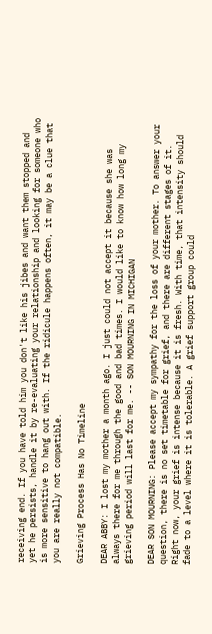receiving end. If you have told him you don't like his jibes and want them stopped and yet he persists, handle it by re-evaluating your relationship and looking for someone who is more sensitive to hang out with. If the ridicule happens often, it may be a clue that you are really not compatible.

Grieving Process Has No Timeline

DEAR ABBY: I lost my mother a month ago. I just could not accept it because she was always there for me through the good and bad times. I would like to know how long my grieving period will last for me. -- SON MOURNING IN MICHIGAN

DEAR SON MOURNING: Please accept my sympathy for the loss of your mother. To answer your question, there is no set timetable for grief, and there are different stages of it. Right now, your grief is intense because it is fresh. With time, that intensity should fade to a level where it is tolerable. A grief support group could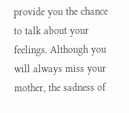provide you the chance to talk about your feelings. Although you will always miss your mother, the sadness of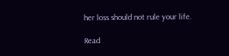her loss should not rule your life.

Read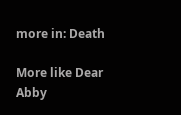more in: Death

More like Dear Abby